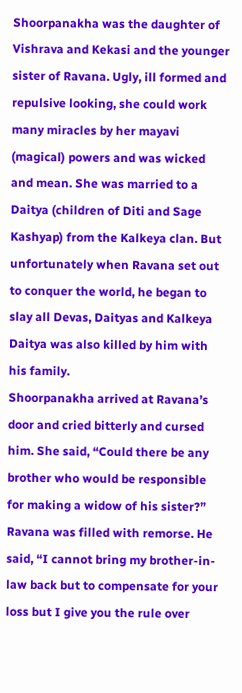Shoorpanakha was the daughter of Vishrava and Kekasi and the younger sister of Ravana. Ugly, ill formed and repulsive looking, she could work many miracles by her mayavi (magical) powers and was wicked and mean. She was married to a Daitya (children of Diti and Sage Kashyap) from the Kalkeya clan. But unfortunately when Ravana set out to conquer the world, he began to slay all Devas, Daityas and Kalkeya Daitya was also killed by him with his family.
Shoorpanakha arrived at Ravana’s door and cried bitterly and cursed him. She said, “Could there be any brother who would be responsible for making a widow of his sister?” Ravana was filled with remorse. He said, “I cannot bring my brother-in-law back but to compensate for your loss but I give you the rule over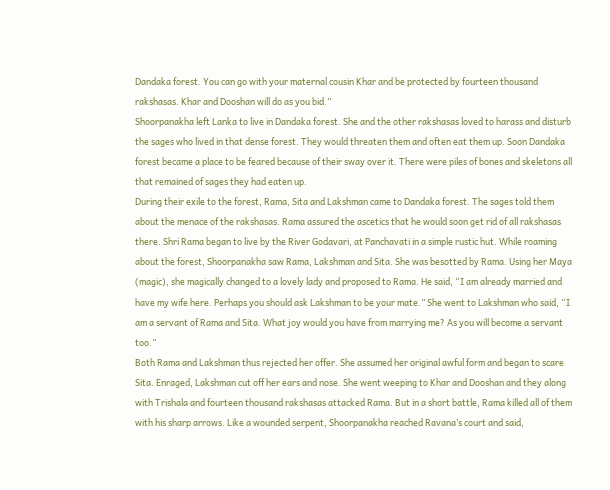Dandaka forest. You can go with your maternal cousin Khar and be protected by fourteen thousand rakshasas. Khar and Dooshan will do as you bid.”
Shoorpanakha left Lanka to live in Dandaka forest. She and the other rakshasas loved to harass and disturb the sages who lived in that dense forest. They would threaten them and often eat them up. Soon Dandaka forest became a place to be feared because of their sway over it. There were piles of bones and skeletons all that remained of sages they had eaten up.
During their exile to the forest, Rama, Sita and Lakshman came to Dandaka forest. The sages told them about the menace of the rakshasas. Rama assured the ascetics that he would soon get rid of all rakshasas there. Shri Rama began to live by the River Godavari, at Panchavati in a simple rustic hut. While roaming about the forest, Shoorpanakha saw Rama, Lakshman and Sita. She was besotted by Rama. Using her Maya (magic), she magically changed to a lovely lady and proposed to Rama. He said, “I am already married and have my wife here. Perhaps you should ask Lakshman to be your mate.” She went to Lakshman who said, “I am a servant of Rama and Sita. What joy would you have from marrying me? As you will become a servant too.”
Both Rama and Lakshman thus rejected her offer. She assumed her original awful form and began to scare Sita. Enraged, Lakshman cut off her ears and nose. She went weeping to Khar and Dooshan and they along with Trishala and fourteen thousand rakshasas attacked Rama. But in a short battle, Rama killed all of them with his sharp arrows. Like a wounded serpent, Shoorpanakha reached Ravana’s court and said,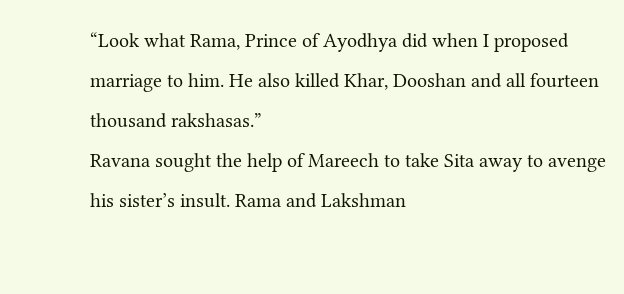“Look what Rama, Prince of Ayodhya did when I proposed marriage to him. He also killed Khar, Dooshan and all fourteen thousand rakshasas.”
Ravana sought the help of Mareech to take Sita away to avenge his sister’s insult. Rama and Lakshman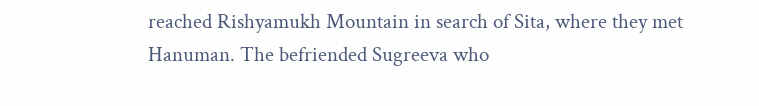reached Rishyamukh Mountain in search of Sita, where they met Hanuman. The befriended Sugreeva who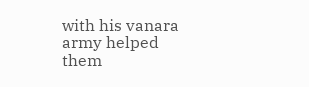with his vanara army helped them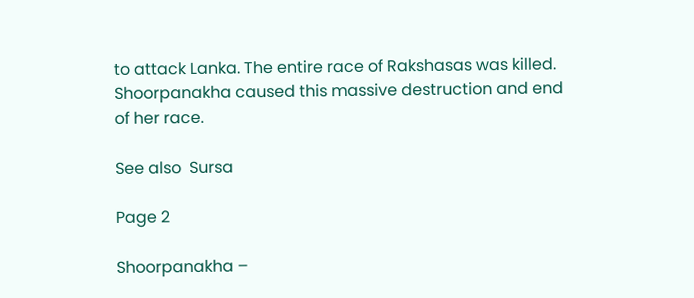to attack Lanka. The entire race of Rakshasas was killed. Shoorpanakha caused this massive destruction and end of her race.

See also  Sursa

Page 2

Shoorpanakha –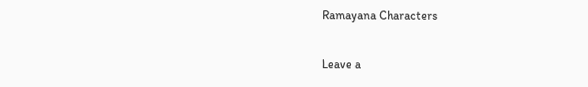Ramayana Characters

Leave a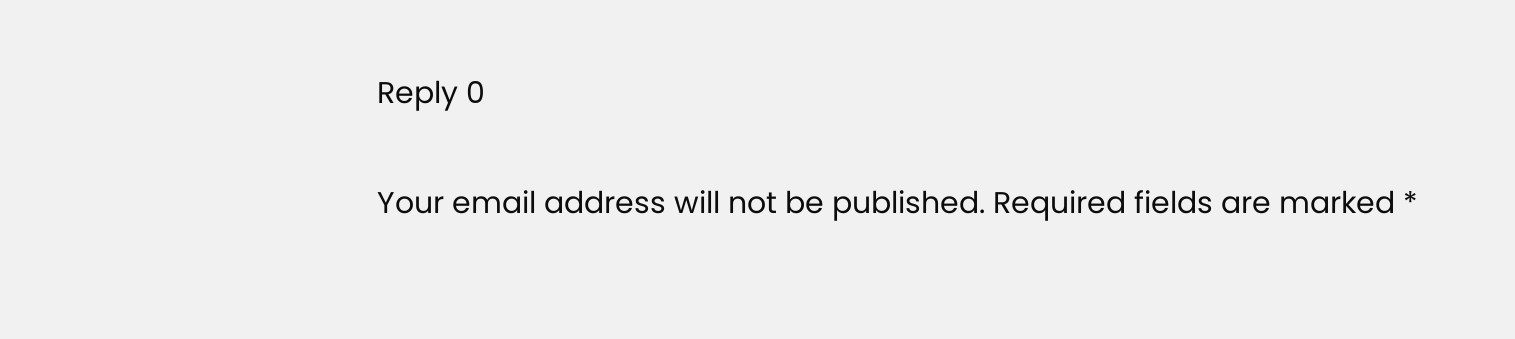Reply 0

Your email address will not be published. Required fields are marked *